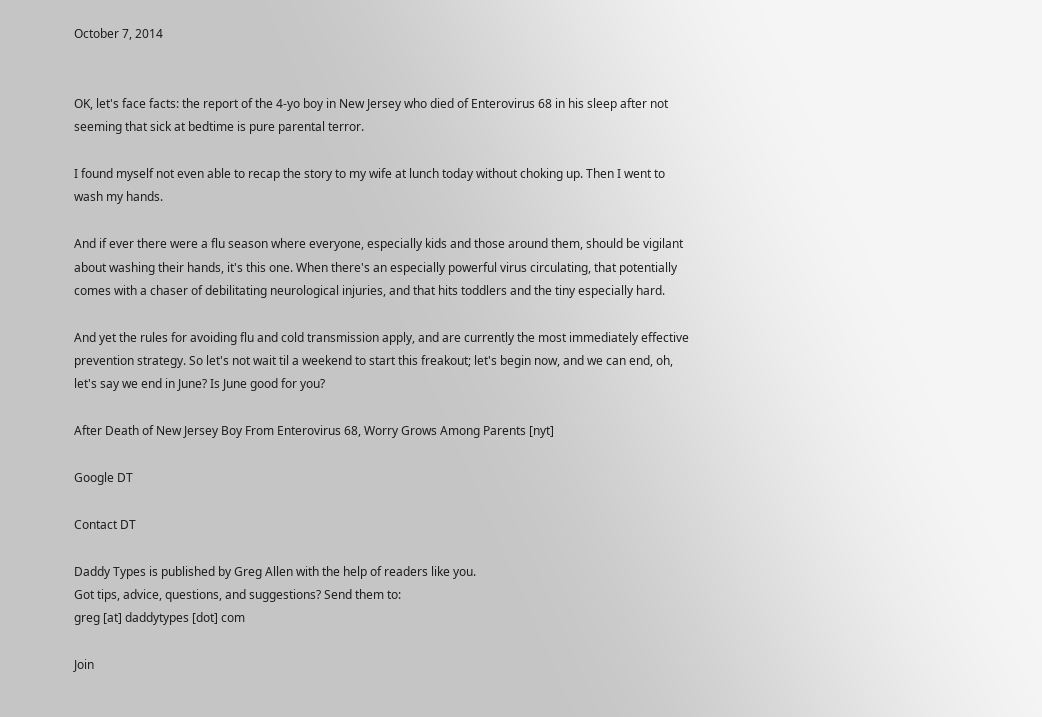October 7, 2014


OK, let's face facts: the report of the 4-yo boy in New Jersey who died of Enterovirus 68 in his sleep after not seeming that sick at bedtime is pure parental terror.

I found myself not even able to recap the story to my wife at lunch today without choking up. Then I went to wash my hands.

And if ever there were a flu season where everyone, especially kids and those around them, should be vigilant about washing their hands, it's this one. When there's an especially powerful virus circulating, that potentially comes with a chaser of debilitating neurological injuries, and that hits toddlers and the tiny especially hard.

And yet the rules for avoiding flu and cold transmission apply, and are currently the most immediately effective prevention strategy. So let's not wait til a weekend to start this freakout; let's begin now, and we can end, oh, let's say we end in June? Is June good for you?

After Death of New Jersey Boy From Enterovirus 68, Worry Grows Among Parents [nyt]

Google DT

Contact DT

Daddy Types is published by Greg Allen with the help of readers like you.
Got tips, advice, questions, and suggestions? Send them to:
greg [at] daddytypes [dot] com

Join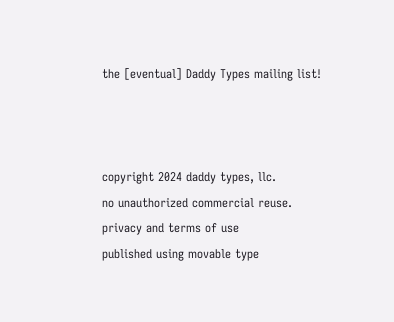the [eventual] Daddy Types mailing list!



copyright 2024 daddy types, llc.
no unauthorized commercial reuse.
privacy and terms of use
published using movable type